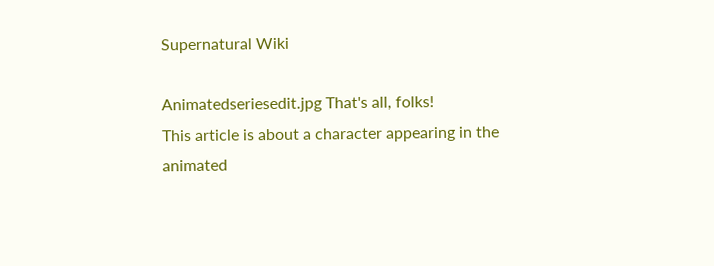Supernatural Wiki

Animatedseriesedit.jpg That's all, folks!
This article is about a character appearing in the animated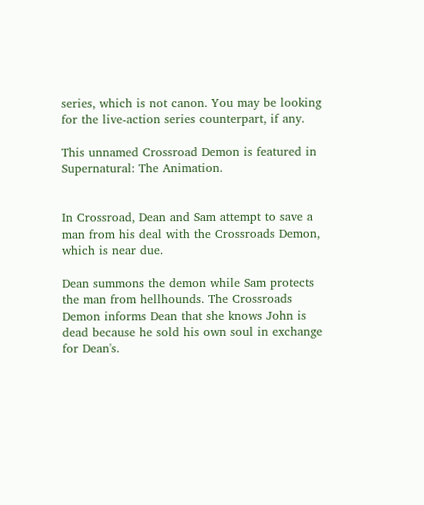series, which is not canon. You may be looking for the live-action series counterpart, if any.

This unnamed Crossroad Demon is featured in Supernatural: The Animation.


In Crossroad, Dean and Sam attempt to save a man from his deal with the Crossroads Demon, which is near due.

Dean summons the demon while Sam protects the man from hellhounds. The Crossroads Demon informs Dean that she knows John is dead because he sold his own soul in exchange for Dean's.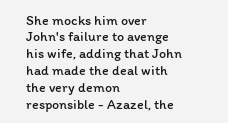She mocks him over John's failure to avenge his wife, adding that John had made the deal with the very demon responsible - Azazel, the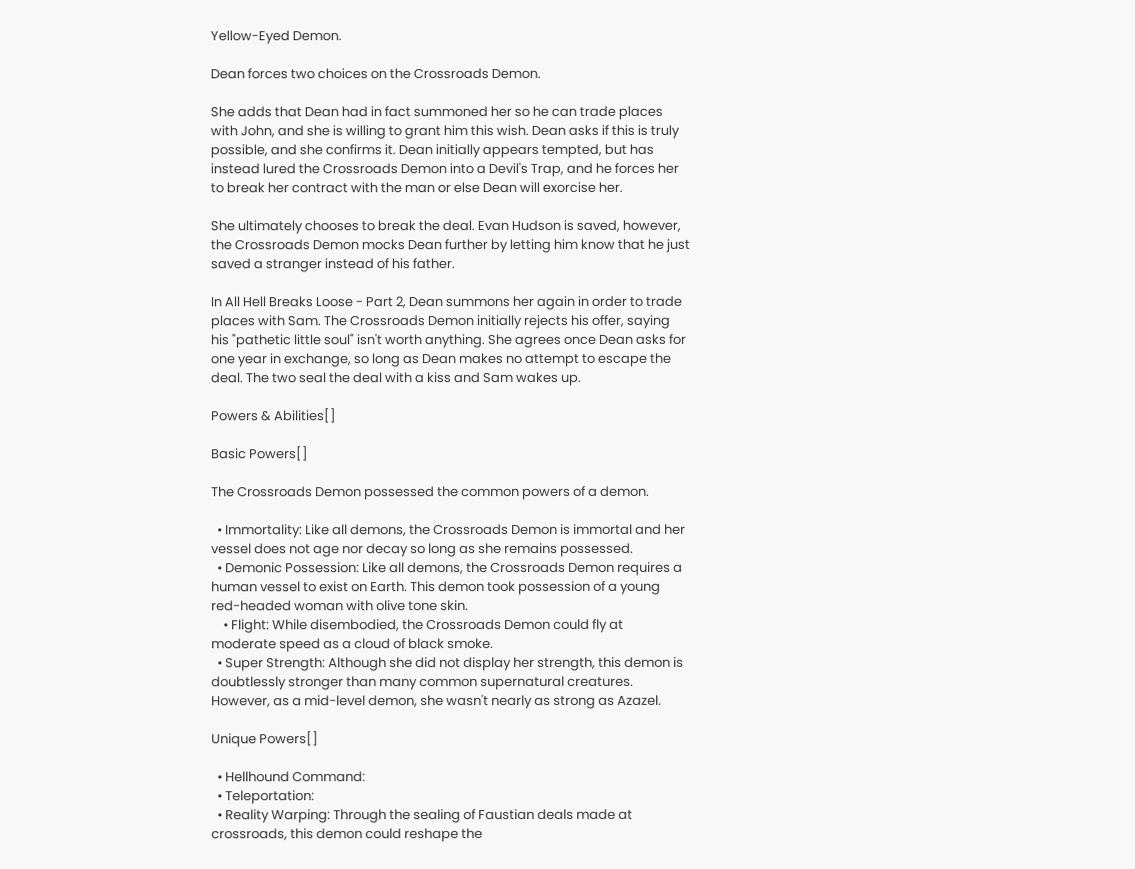Yellow-Eyed Demon.

Dean forces two choices on the Crossroads Demon.

She adds that Dean had in fact summoned her so he can trade places with John, and she is willing to grant him this wish. Dean asks if this is truly possible, and she confirms it. Dean initially appears tempted, but has instead lured the Crossroads Demon into a Devil's Trap, and he forces her to break her contract with the man or else Dean will exorcise her.

She ultimately chooses to break the deal. Evan Hudson is saved, however, the Crossroads Demon mocks Dean further by letting him know that he just saved a stranger instead of his father.

In All Hell Breaks Loose - Part 2, Dean summons her again in order to trade places with Sam. The Crossroads Demon initially rejects his offer, saying his "pathetic little soul" isn't worth anything. She agrees once Dean asks for one year in exchange, so long as Dean makes no attempt to escape the deal. The two seal the deal with a kiss and Sam wakes up.

Powers & Abilities[]

Basic Powers[]

The Crossroads Demon possessed the common powers of a demon.

  • Immortality: Like all demons, the Crossroads Demon is immortal and her vessel does not age nor decay so long as she remains possessed.
  • Demonic Possession: Like all demons, the Crossroads Demon requires a human vessel to exist on Earth. This demon took possession of a young red-headed woman with olive tone skin.
    • Flight: While disembodied, the Crossroads Demon could fly at moderate speed as a cloud of black smoke.
  • Super Strength: Although she did not display her strength, this demon is doubtlessly stronger than many common supernatural creatures. However, as a mid-level demon, she wasn't nearly as strong as Azazel.

Unique Powers[]

  • Hellhound Command:
  • Teleportation:
  • Reality Warping: Through the sealing of Faustian deals made at crossroads, this demon could reshape the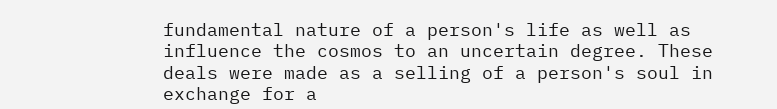fundamental nature of a person's life as well as influence the cosmos to an uncertain degree. These deals were made as a selling of a person's soul in exchange for a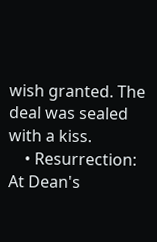wish granted. The deal was sealed with a kiss.
    • Resurrection: At Dean's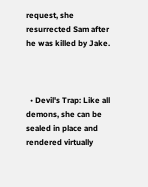request, she resurrected Sam after he was killed by Jake.



  • Devil's Trap: Like all demons, she can be sealed in place and rendered virtually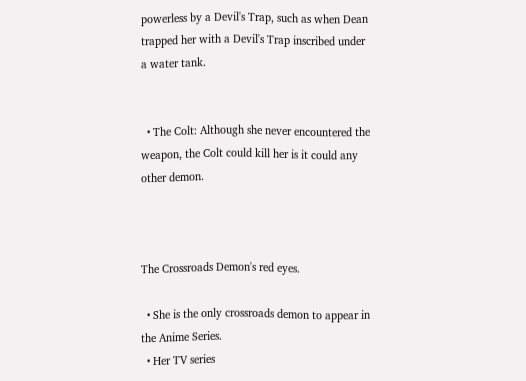powerless by a Devil's Trap, such as when Dean trapped her with a Devil's Trap inscribed under a water tank.


  • The Colt: Although she never encountered the weapon, the Colt could kill her is it could any other demon.



The Crossroads Demon's red eyes.

  • She is the only crossroads demon to appear in the Anime Series.
  • Her TV series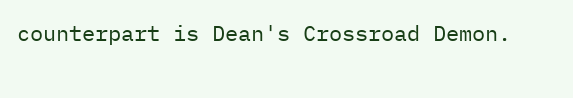counterpart is Dean's Crossroad Demon.